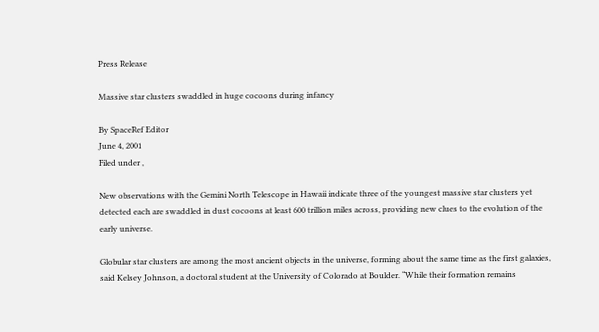Press Release

Massive star clusters swaddled in huge cocoons during infancy

By SpaceRef Editor
June 4, 2001
Filed under ,

New observations with the Gemini North Telescope in Hawaii indicate three of the youngest massive star clusters yet detected each are swaddled in dust cocoons at least 600 trillion miles across, providing new clues to the evolution of the early universe.

Globular star clusters are among the most ancient objects in the universe, forming about the same time as the first galaxies, said Kelsey Johnson, a doctoral student at the University of Colorado at Boulder. “While their formation remains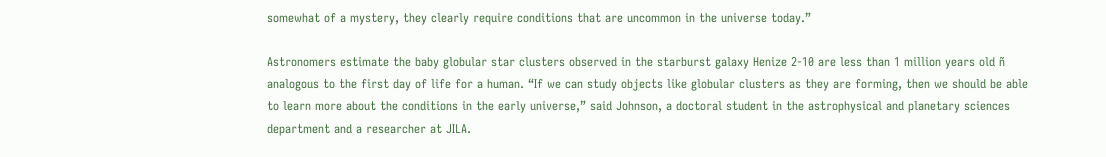somewhat of a mystery, they clearly require conditions that are uncommon in the universe today.”

Astronomers estimate the baby globular star clusters observed in the starburst galaxy Henize 2-10 are less than 1 million years old ñ analogous to the first day of life for a human. “If we can study objects like globular clusters as they are forming, then we should be able to learn more about the conditions in the early universe,” said Johnson, a doctoral student in the astrophysical and planetary sciences department and a researcher at JILA.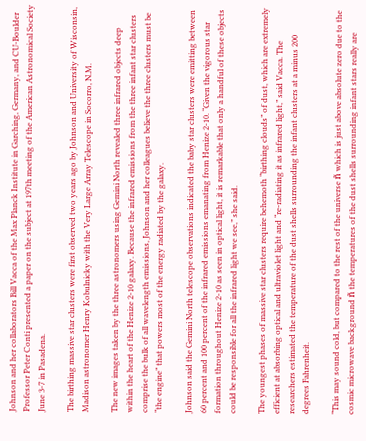Johnson and her collaborators Bill Vacca of the Max Planck Institute in Garching, Germany, and CU-Boulder Professor Peter Conti presented a paper on the subject at 197th meeting of the American Astronomical Society June 3-7 in Pasadena.

The birthing massive star clusters were first observed two years ago by Johnson and University of Wisconsin, Madison astronomer Henry Kobulnicky with the Very Large Array Telescope in Socorro, N.M.

The new images taken by the three astronomers using Gemini North revealed three infrared objects deep within the heart of the Henize 2-10 galaxy. Because the infrared emissions from the three infant star clusters comprise the bulk of all wavelength emissions, Johnson and her colleagues believe the three clusters must be “the engine” that powers most of the energy radiated by the galaxy.

Johnson said the Gemini North telescope observations indicated the baby star clusters were emitting between 60 percent and 100 percent of the infrared emissions emanating from Henize 2-10. “Given the vigorous star formation throughout Henize 2-10 as seen in optical light, it is remarkable that only a handful of these objects could be responsible for all the infrared light we see,” she said.

The youngest phases of massive star clusters require behemoth “birthing clouds” of dust, which are extremely efficient at absorbing optical and ultraviolet light and “re-radiating it as infrared light,” said Vacca. The researchers estimated the temperature of the dust shells surrounding the infant clusters at a minus 200 degrees Fahrenheit.

“This may sound cold, but compared to the rest of the universe ñ which is just above absolute zero due to the cosmic microwave background ñ the temperatures of the dust shells surrounding infant stars really are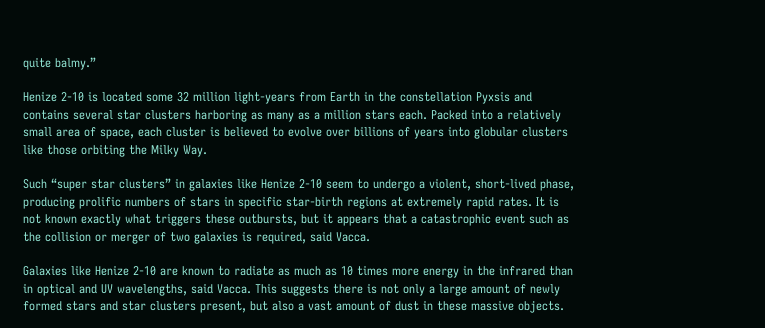quite balmy.”

Henize 2-10 is located some 32 million light-years from Earth in the constellation Pyxsis and contains several star clusters harboring as many as a million stars each. Packed into a relatively small area of space, each cluster is believed to evolve over billions of years into globular clusters like those orbiting the Milky Way.

Such “super star clusters” in galaxies like Henize 2-10 seem to undergo a violent, short-lived phase, producing prolific numbers of stars in specific star-birth regions at extremely rapid rates. It is not known exactly what triggers these outbursts, but it appears that a catastrophic event such as the collision or merger of two galaxies is required, said Vacca.

Galaxies like Henize 2-10 are known to radiate as much as 10 times more energy in the infrared than in optical and UV wavelengths, said Vacca. This suggests there is not only a large amount of newly formed stars and star clusters present, but also a vast amount of dust in these massive objects.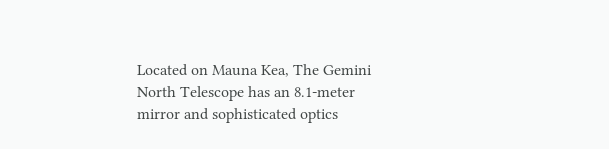Located on Mauna Kea, The Gemini North Telescope has an 8.1-meter mirror and sophisticated optics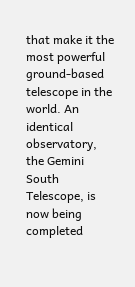that make it the most powerful ground-based telescope in the world. An identical observatory, the Gemini South Telescope, is now being completed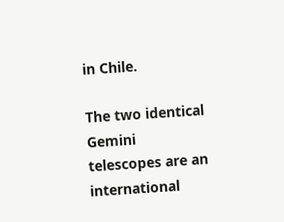in Chile.

The two identical Gemini telescopes are an international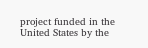project funded in the United States by the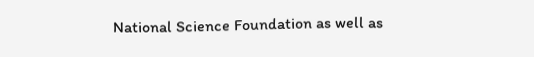National Science Foundation as well as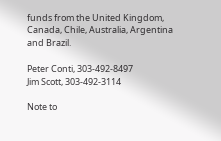funds from the United Kingdom, Canada, Chile, Australia, Argentina and Brazil.

Peter Conti, 303-492-8497
Jim Scott, 303-492-3114

Note to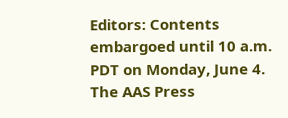Editors: Contents embargoed until 10 a.m. PDT on Monday, June 4. The AAS Press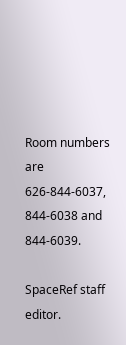Room numbers are 626-844-6037, 844-6038 and 844-6039.

SpaceRef staff editor.